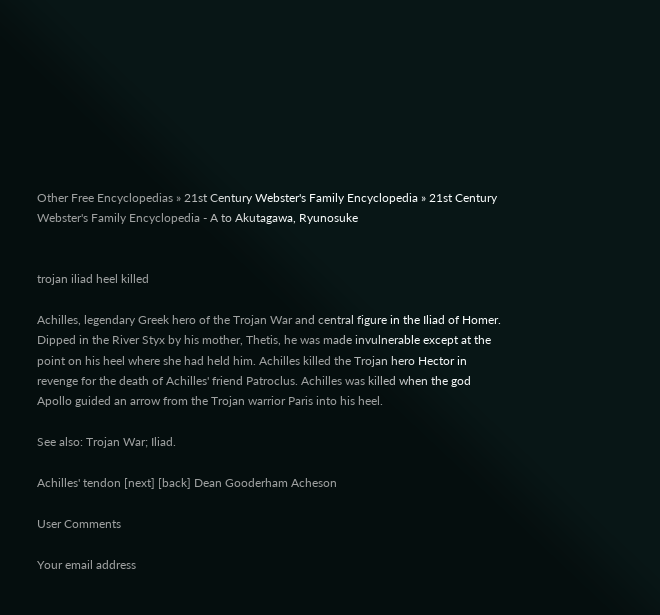Other Free Encyclopedias » 21st Century Webster's Family Encyclopedia » 21st Century Webster's Family Encyclopedia - A to Akutagawa, Ryunosuke


trojan iliad heel killed

Achilles, legendary Greek hero of the Trojan War and central figure in the Iliad of Homer. Dipped in the River Styx by his mother, Thetis, he was made invulnerable except at the point on his heel where she had held him. Achilles killed the Trojan hero Hector in revenge for the death of Achilles' friend Patroclus. Achilles was killed when the god Apollo guided an arrow from the Trojan warrior Paris into his heel.

See also: Trojan War; Iliad.

Achilles' tendon [next] [back] Dean Gooderham Acheson

User Comments

Your email address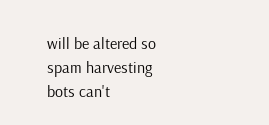will be altered so spam harvesting bots can't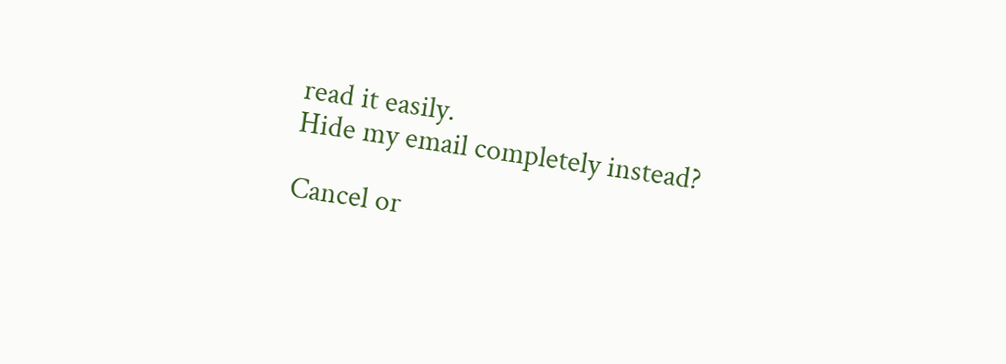read it easily.
Hide my email completely instead?

Cancel or